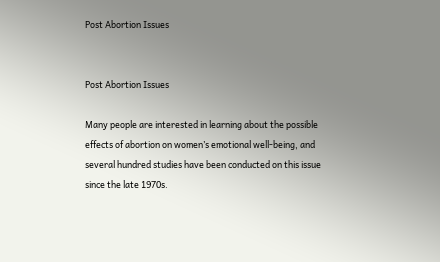Post Abortion Issues


Post Abortion Issues

Many people are interested in learning about the possible effects of abortion on women’s emotional well-being, and several hundred studies have been conducted on this issue since the late 1970s.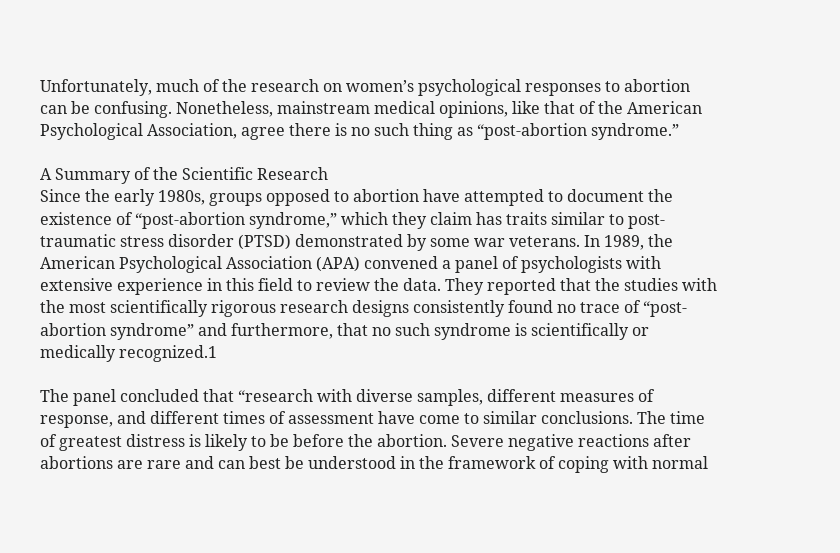Unfortunately, much of the research on women’s psychological responses to abortion can be confusing. Nonetheless, mainstream medical opinions, like that of the American Psychological Association, agree there is no such thing as “post-abortion syndrome.”

A Summary of the Scientific Research
Since the early 1980s, groups opposed to abortion have attempted to document the existence of “post-abortion syndrome,” which they claim has traits similar to post-traumatic stress disorder (PTSD) demonstrated by some war veterans. In 1989, the American Psychological Association (APA) convened a panel of psychologists with extensive experience in this field to review the data. They reported that the studies with the most scientifically rigorous research designs consistently found no trace of “post-abortion syndrome” and furthermore, that no such syndrome is scientifically or medically recognized.1

The panel concluded that “research with diverse samples, different measures of response, and different times of assessment have come to similar conclusions. The time of greatest distress is likely to be before the abortion. Severe negative reactions after abortions are rare and can best be understood in the framework of coping with normal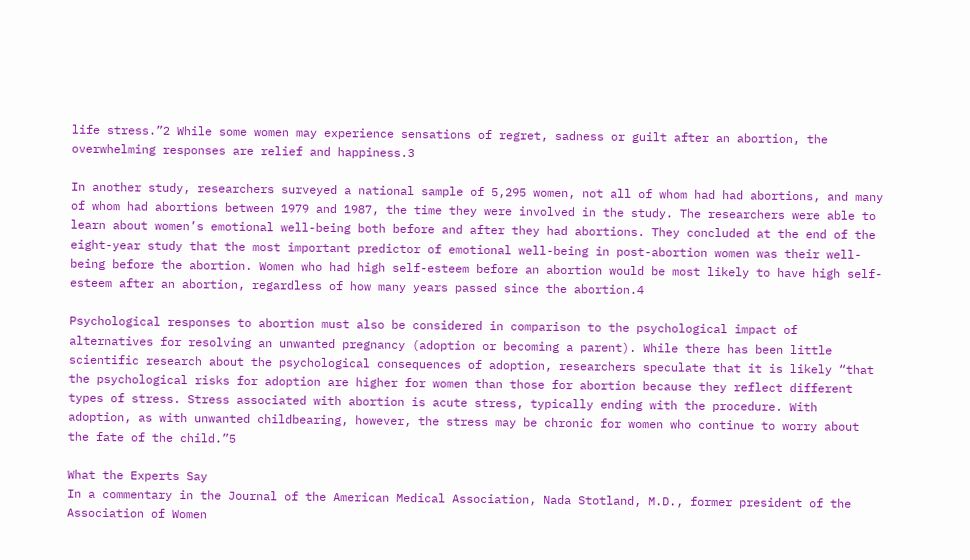life stress.”2 While some women may experience sensations of regret, sadness or guilt after an abortion, the overwhelming responses are relief and happiness.3

In another study, researchers surveyed a national sample of 5,295 women, not all of whom had had abortions, and many of whom had abortions between 1979 and 1987, the time they were involved in the study. The researchers were able to learn about women’s emotional well-being both before and after they had abortions. They concluded at the end of the eight-year study that the most important predictor of emotional well-being in post-abortion women was their well-being before the abortion. Women who had high self-esteem before an abortion would be most likely to have high self-esteem after an abortion, regardless of how many years passed since the abortion.4

Psychological responses to abortion must also be considered in comparison to the psychological impact of alternatives for resolving an unwanted pregnancy (adoption or becoming a parent). While there has been little scientific research about the psychological consequences of adoption, researchers speculate that it is likely “that the psychological risks for adoption are higher for women than those for abortion because they reflect different types of stress. Stress associated with abortion is acute stress, typically ending with the procedure. With adoption, as with unwanted childbearing, however, the stress may be chronic for women who continue to worry about the fate of the child.”5

What the Experts Say
In a commentary in the Journal of the American Medical Association, Nada Stotland, M.D., former president of the Association of Women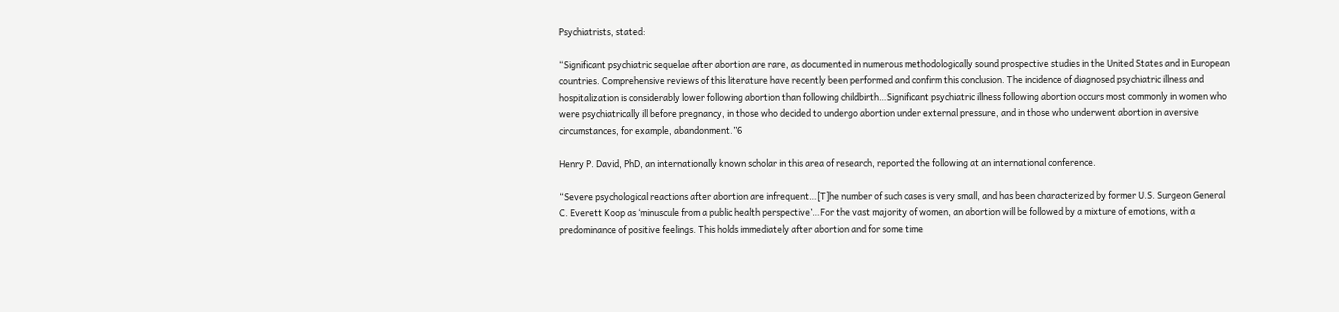Psychiatrists, stated:

“Significant psychiatric sequelae after abortion are rare, as documented in numerous methodologically sound prospective studies in the United States and in European countries. Comprehensive reviews of this literature have recently been performed and confirm this conclusion. The incidence of diagnosed psychiatric illness and hospitalization is considerably lower following abortion than following childbirth…Significant psychiatric illness following abortion occurs most commonly in women who were psychiatrically ill before pregnancy, in those who decided to undergo abortion under external pressure, and in those who underwent abortion in aversive circumstances, for example, abandonment.”6

Henry P. David, PhD, an internationally known scholar in this area of research, reported the following at an international conference.

“Severe psychological reactions after abortion are infrequent…[T]he number of such cases is very small, and has been characterized by former U.S. Surgeon General C. Everett Koop as ‘minuscule from a public health perspective’…For the vast majority of women, an abortion will be followed by a mixture of emotions, with a predominance of positive feelings. This holds immediately after abortion and for some time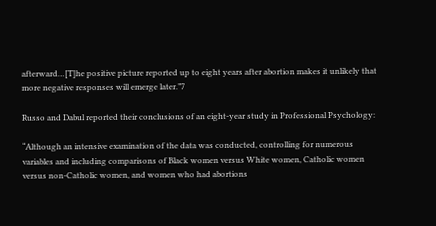afterward…[T]he positive picture reported up to eight years after abortion makes it unlikely that more negative responses will emerge later.”7

Russo and Dabul reported their conclusions of an eight-year study in Professional Psychology:

“Although an intensive examination of the data was conducted, controlling for numerous variables and including comparisons of Black women versus White women, Catholic women versus non-Catholic women, and women who had abortions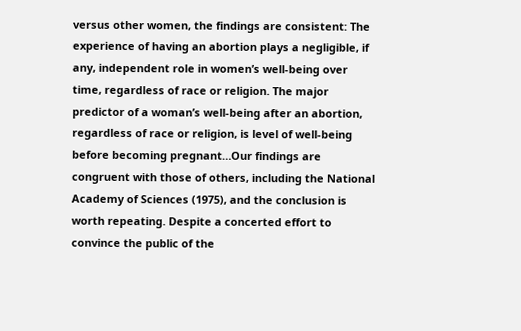versus other women, the findings are consistent: The experience of having an abortion plays a negligible, if any, independent role in women’s well-being over time, regardless of race or religion. The major predictor of a woman’s well-being after an abortion, regardless of race or religion, is level of well-being before becoming pregnant…Our findings are congruent with those of others, including the National Academy of Sciences (1975), and the conclusion is worth repeating. Despite a concerted effort to convince the public of the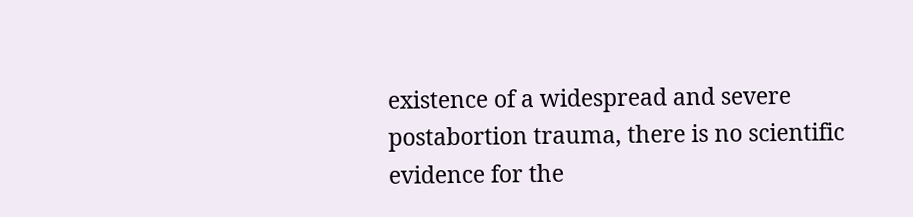existence of a widespread and severe postabortion trauma, there is no scientific evidence for the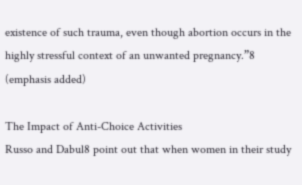existence of such trauma, even though abortion occurs in the highly stressful context of an unwanted pregnancy.”8 (emphasis added)

The Impact of Anti-Choice Activities
Russo and Dabul8 point out that when women in their study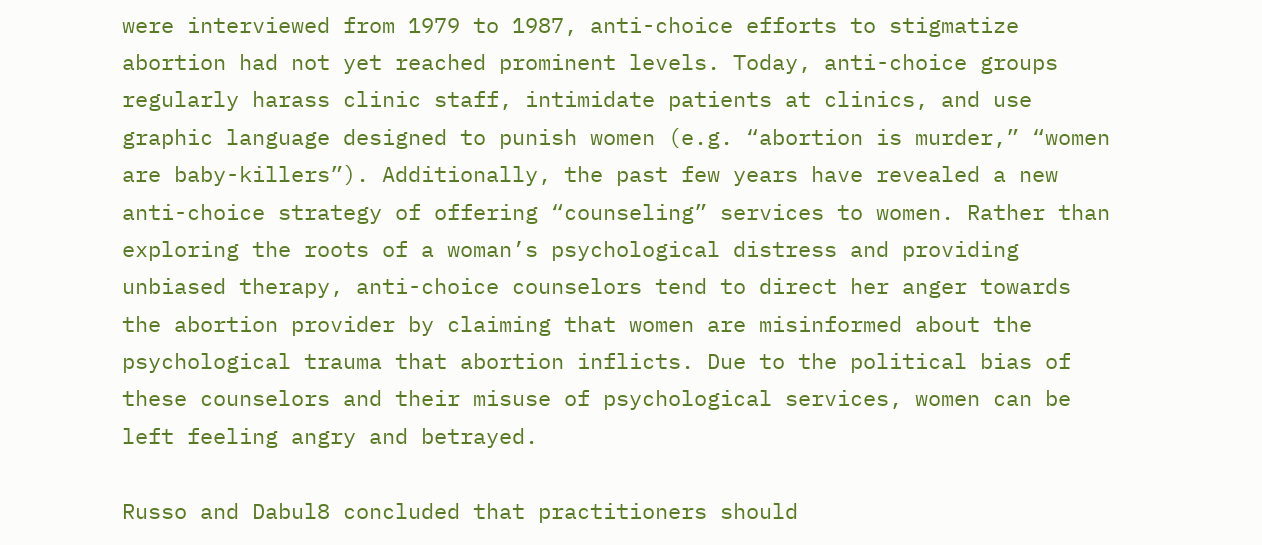were interviewed from 1979 to 1987, anti-choice efforts to stigmatize abortion had not yet reached prominent levels. Today, anti-choice groups regularly harass clinic staff, intimidate patients at clinics, and use graphic language designed to punish women (e.g. “abortion is murder,” “women are baby-killers”). Additionally, the past few years have revealed a new anti-choice strategy of offering “counseling” services to women. Rather than exploring the roots of a woman’s psychological distress and providing unbiased therapy, anti-choice counselors tend to direct her anger towards the abortion provider by claiming that women are misinformed about the psychological trauma that abortion inflicts. Due to the political bias of these counselors and their misuse of psychological services, women can be left feeling angry and betrayed.

Russo and Dabul8 concluded that practitioners should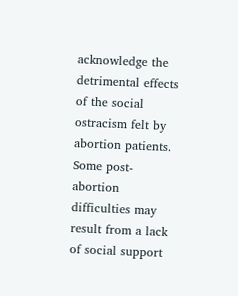acknowledge the detrimental effects of the social ostracism felt by abortion patients. Some post-abortion difficulties may result from a lack of social support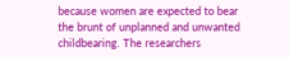because women are expected to bear the brunt of unplanned and unwanted childbearing. The researchers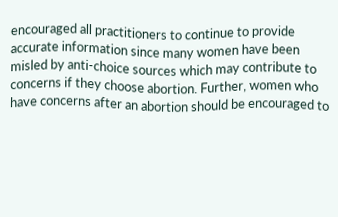encouraged all practitioners to continue to provide accurate information since many women have been misled by anti-choice sources which may contribute to concerns if they choose abortion. Further, women who have concerns after an abortion should be encouraged to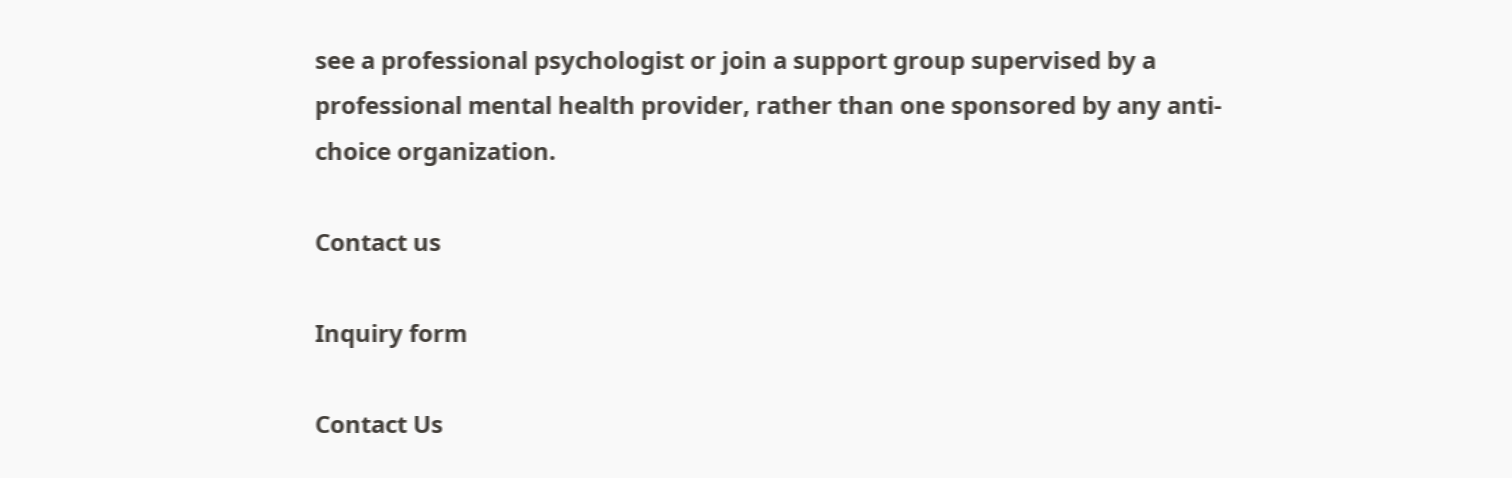see a professional psychologist or join a support group supervised by a professional mental health provider, rather than one sponsored by any anti-choice organization.

Contact us

Inquiry form

Contact Us